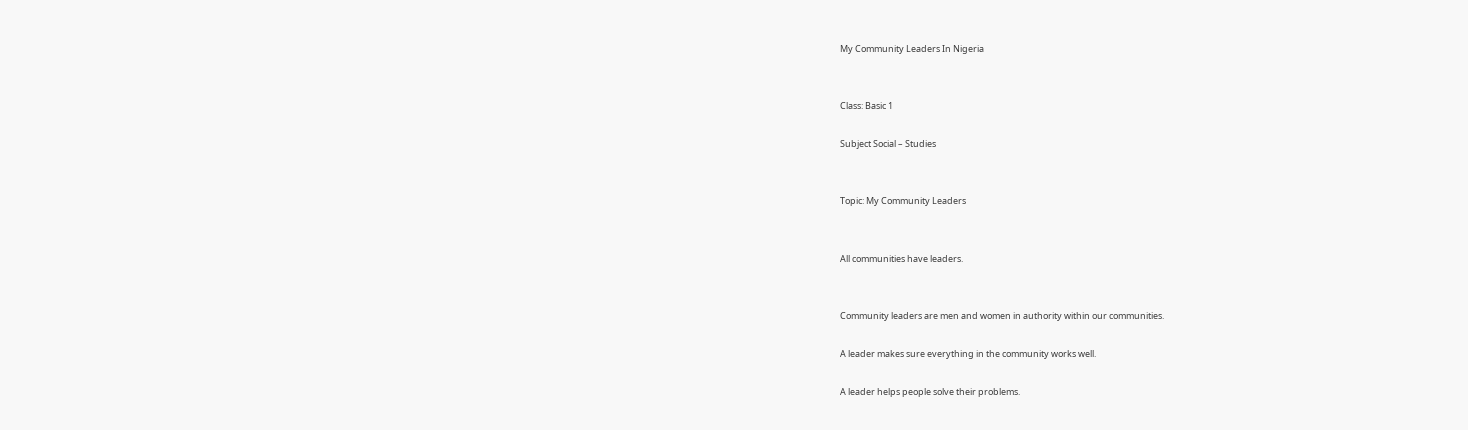My Community Leaders In Nigeria


Class: Basic 1

Subject Social – Studies


Topic: My Community Leaders


All communities have leaders.


Community leaders are men and women in authority within our communities.

A leader makes sure everything in the community works well.

A leader helps people solve their problems.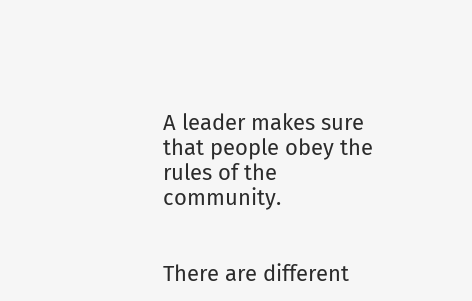A leader makes sure that people obey the rules of the community.


There are different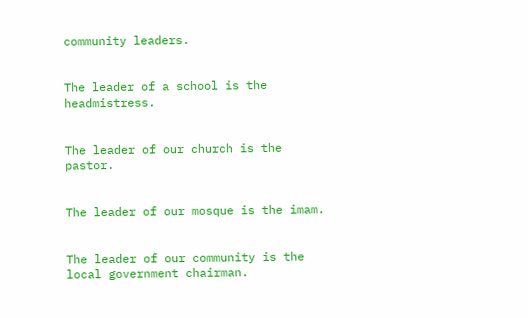community leaders.


The leader of a school is the headmistress.


The leader of our church is the pastor.


The leader of our mosque is the imam.


The leader of our community is the local government chairman.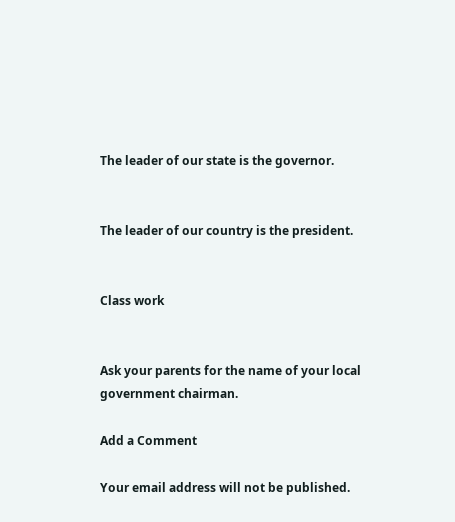The leader of our state is the governor.


The leader of our country is the president.


Class work


Ask your parents for the name of your local government chairman.

Add a Comment

Your email address will not be published.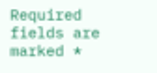Required fields are marked *